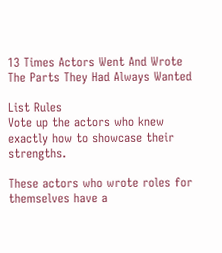13 Times Actors Went And Wrote The Parts They Had Always Wanted

List Rules
Vote up the actors who knew exactly how to showcase their strengths.

These actors who wrote roles for themselves have a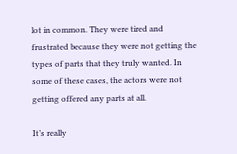lot in common. They were tired and frustrated because they were not getting the types of parts that they truly wanted. In some of these cases, the actors were not getting offered any parts at all.

It’s really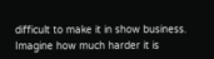difficult to make it in show business. Imagine how much harder it is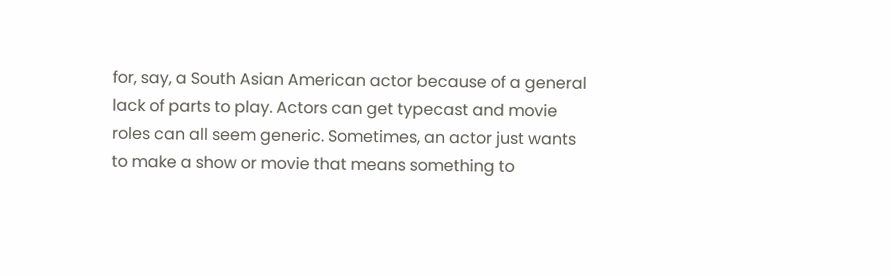for, say, a South Asian American actor because of a general lack of parts to play. Actors can get typecast and movie roles can all seem generic. Sometimes, an actor just wants to make a show or movie that means something to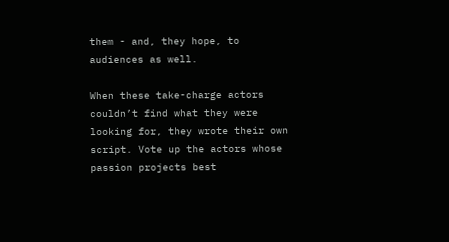them - and, they hope, to audiences as well.

When these take-charge actors couldn’t find what they were looking for, they wrote their own script. Vote up the actors whose passion projects best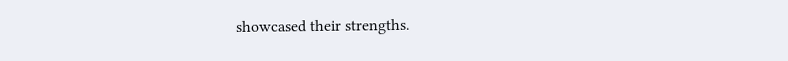showcased their strengths.